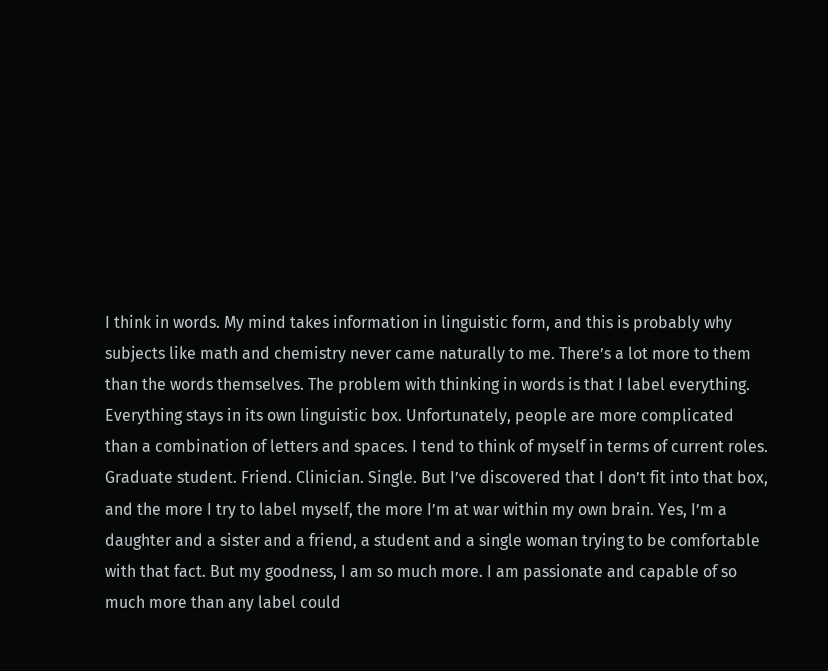I think in words. My mind takes information in linguistic form, and this is probably why subjects like math and chemistry never came naturally to me. There’s a lot more to them than the words themselves. The problem with thinking in words is that I label everything. Everything stays in its own linguistic box. Unfortunately, people are more complicated than a combination of letters and spaces. I tend to think of myself in terms of current roles. Graduate student. Friend. Clinician. Single. But I’ve discovered that I don’t fit into that box, and the more I try to label myself, the more I’m at war within my own brain. Yes, I’m a daughter and a sister and a friend, a student and a single woman trying to be comfortable with that fact. But my goodness, I am so much more. I am passionate and capable of so much more than any label could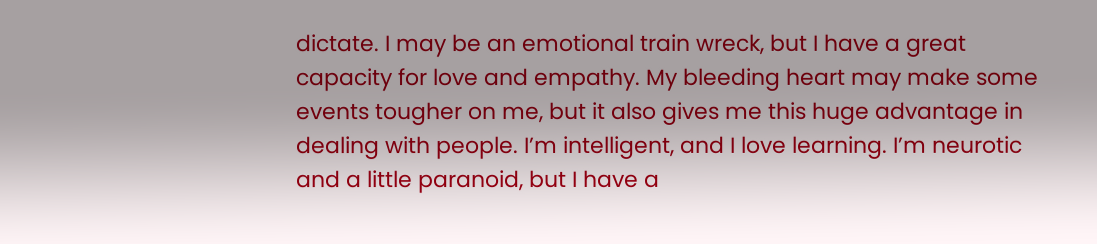dictate. I may be an emotional train wreck, but I have a great capacity for love and empathy. My bleeding heart may make some events tougher on me, but it also gives me this huge advantage in dealing with people. I’m intelligent, and I love learning. I’m neurotic and a little paranoid, but I have a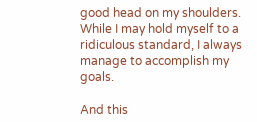good head on my shoulders. While I may hold myself to a ridiculous standard, I always manage to accomplish my goals.

And this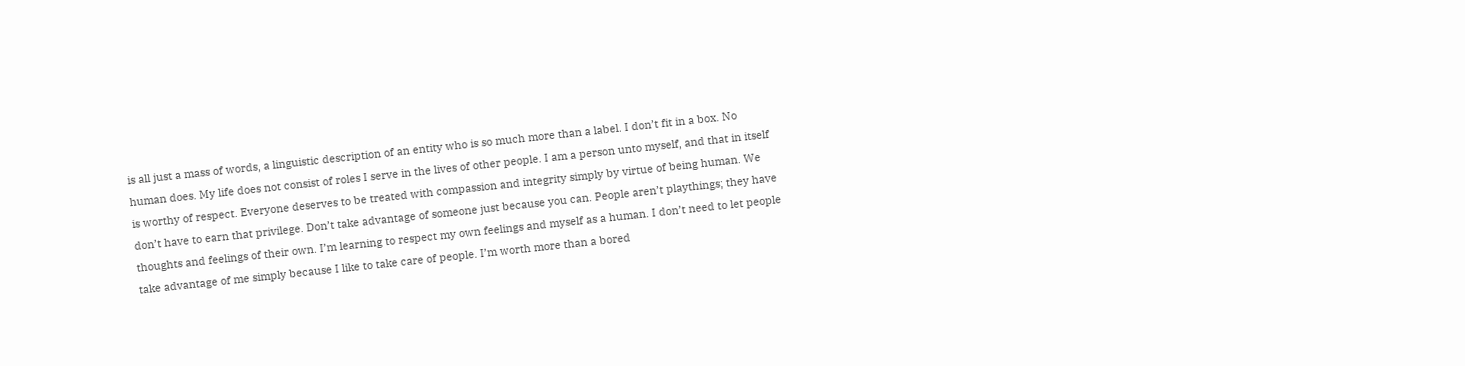is all just a mass of words, a linguistic description of an entity who is so much more than a label. I don’t fit in a box. No human does. My life does not consist of roles I serve in the lives of other people. I am a person unto myself, and that in itself is worthy of respect. Everyone deserves to be treated with compassion and integrity simply by virtue of being human. We don’t have to earn that privilege. Don’t take advantage of someone just because you can. People aren’t playthings; they have thoughts and feelings of their own. I’m learning to respect my own feelings and myself as a human. I don’t need to let people take advantage of me simply because I like to take care of people. I’m worth more than a bored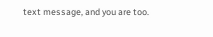text message, and you are too.